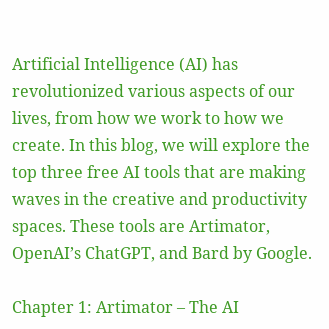Artificial Intelligence (AI) has revolutionized various aspects of our lives, from how we work to how we create. In this blog, we will explore the top three free AI tools that are making waves in the creative and productivity spaces. These tools are Artimator, OpenAI’s ChatGPT, and Bard by Google.

Chapter 1: Artimator – The AI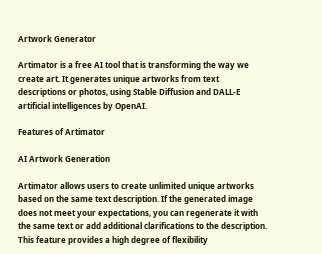Artwork Generator

Artimator is a free AI tool that is transforming the way we create art. It generates unique artworks from text descriptions or photos, using Stable Diffusion and DALL-E artificial intelligences by OpenAI.

Features of Artimator

AI Artwork Generation

Artimator allows users to create unlimited unique artworks based on the same text description. If the generated image does not meet your expectations, you can regenerate it with the same text or add additional clarifications to the description. This feature provides a high degree of flexibility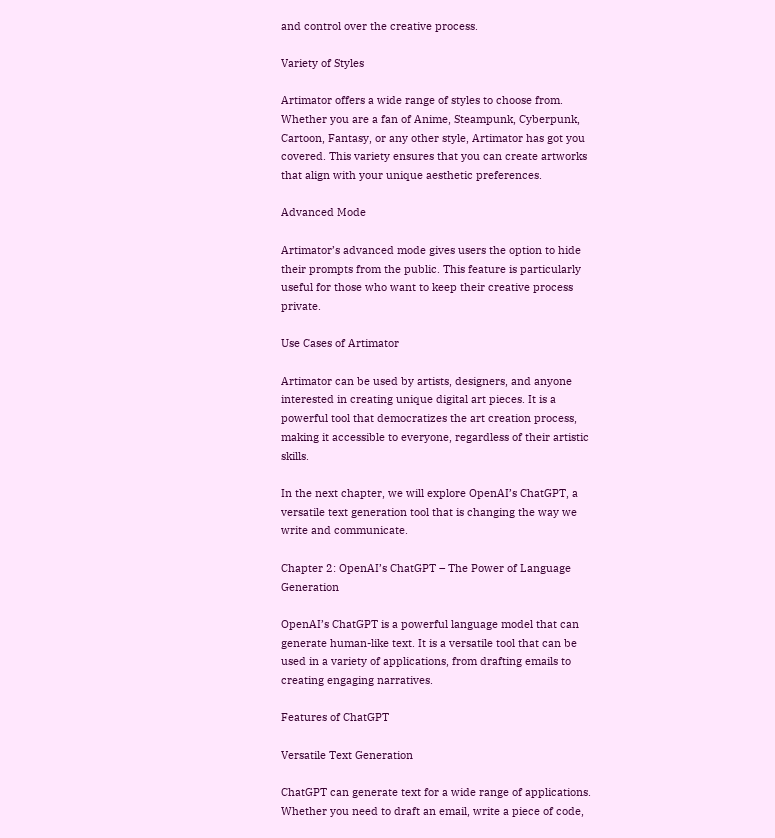and control over the creative process.

Variety of Styles

Artimator offers a wide range of styles to choose from. Whether you are a fan of Anime, Steampunk, Cyberpunk, Cartoon, Fantasy, or any other style, Artimator has got you covered. This variety ensures that you can create artworks that align with your unique aesthetic preferences.

Advanced Mode

Artimator’s advanced mode gives users the option to hide their prompts from the public. This feature is particularly useful for those who want to keep their creative process private.

Use Cases of Artimator

Artimator can be used by artists, designers, and anyone interested in creating unique digital art pieces. It is a powerful tool that democratizes the art creation process, making it accessible to everyone, regardless of their artistic skills.

In the next chapter, we will explore OpenAI’s ChatGPT, a versatile text generation tool that is changing the way we write and communicate.

Chapter 2: OpenAI’s ChatGPT – The Power of Language Generation

OpenAI’s ChatGPT is a powerful language model that can generate human-like text. It is a versatile tool that can be used in a variety of applications, from drafting emails to creating engaging narratives.

Features of ChatGPT

Versatile Text Generation

ChatGPT can generate text for a wide range of applications. Whether you need to draft an email, write a piece of code,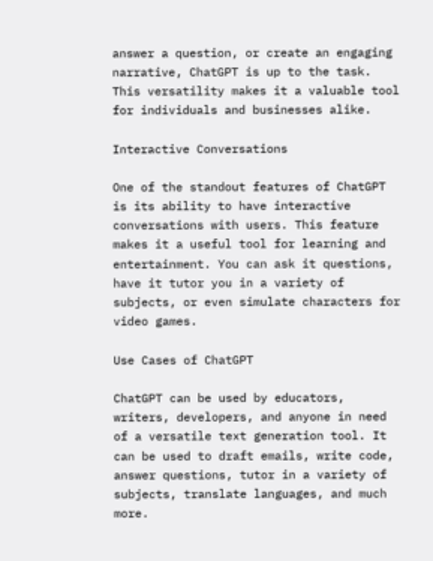answer a question, or create an engaging narrative, ChatGPT is up to the task. This versatility makes it a valuable tool for individuals and businesses alike.

Interactive Conversations

One of the standout features of ChatGPT is its ability to have interactive conversations with users. This feature makes it a useful tool for learning and entertainment. You can ask it questions, have it tutor you in a variety of subjects, or even simulate characters for video games.

Use Cases of ChatGPT

ChatGPT can be used by educators, writers, developers, and anyone in need of a versatile text generation tool. It can be used to draft emails, write code, answer questions, tutor in a variety of subjects, translate languages, and much more.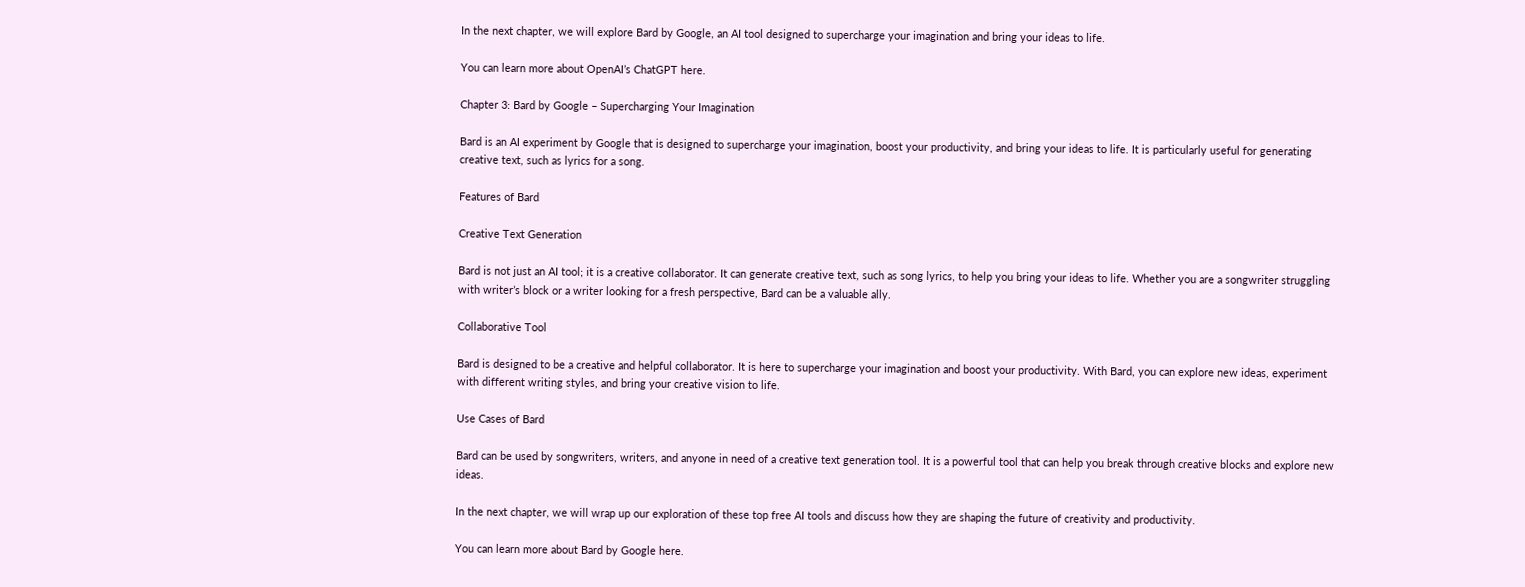In the next chapter, we will explore Bard by Google, an AI tool designed to supercharge your imagination and bring your ideas to life.

You can learn more about OpenAI’s ChatGPT here.

Chapter 3: Bard by Google – Supercharging Your Imagination

Bard is an AI experiment by Google that is designed to supercharge your imagination, boost your productivity, and bring your ideas to life. It is particularly useful for generating creative text, such as lyrics for a song.

Features of Bard

Creative Text Generation

Bard is not just an AI tool; it is a creative collaborator. It can generate creative text, such as song lyrics, to help you bring your ideas to life. Whether you are a songwriter struggling with writer’s block or a writer looking for a fresh perspective, Bard can be a valuable ally.

Collaborative Tool

Bard is designed to be a creative and helpful collaborator. It is here to supercharge your imagination and boost your productivity. With Bard, you can explore new ideas, experiment with different writing styles, and bring your creative vision to life.

Use Cases of Bard

Bard can be used by songwriters, writers, and anyone in need of a creative text generation tool. It is a powerful tool that can help you break through creative blocks and explore new ideas.

In the next chapter, we will wrap up our exploration of these top free AI tools and discuss how they are shaping the future of creativity and productivity.

You can learn more about Bard by Google here.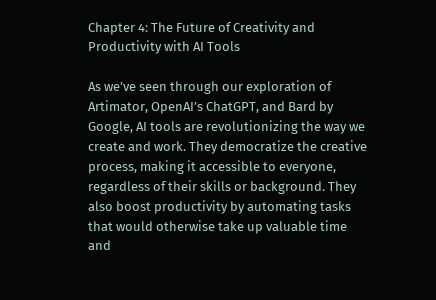Chapter 4: The Future of Creativity and Productivity with AI Tools

As we’ve seen through our exploration of Artimator, OpenAI’s ChatGPT, and Bard by Google, AI tools are revolutionizing the way we create and work. They democratize the creative process, making it accessible to everyone, regardless of their skills or background. They also boost productivity by automating tasks that would otherwise take up valuable time and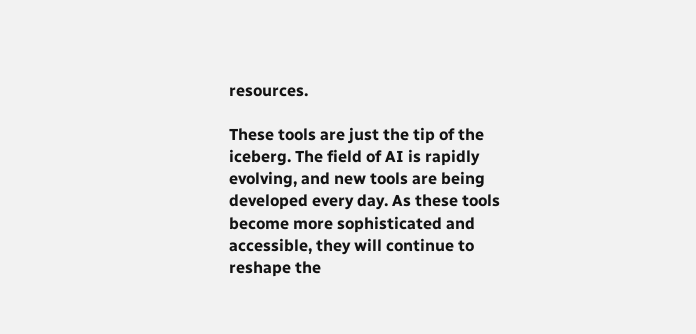resources.

These tools are just the tip of the iceberg. The field of AI is rapidly evolving, and new tools are being developed every day. As these tools become more sophisticated and accessible, they will continue to reshape the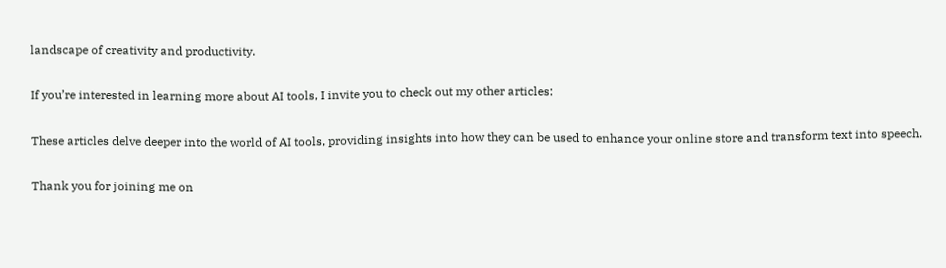landscape of creativity and productivity.

If you’re interested in learning more about AI tools, I invite you to check out my other articles:

These articles delve deeper into the world of AI tools, providing insights into how they can be used to enhance your online store and transform text into speech.

Thank you for joining me on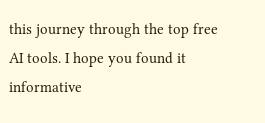this journey through the top free AI tools. I hope you found it informative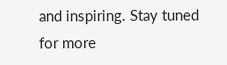and inspiring. Stay tuned for more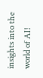insights into the world of AI!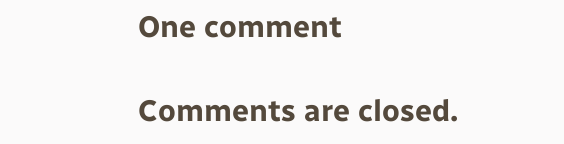One comment

Comments are closed.